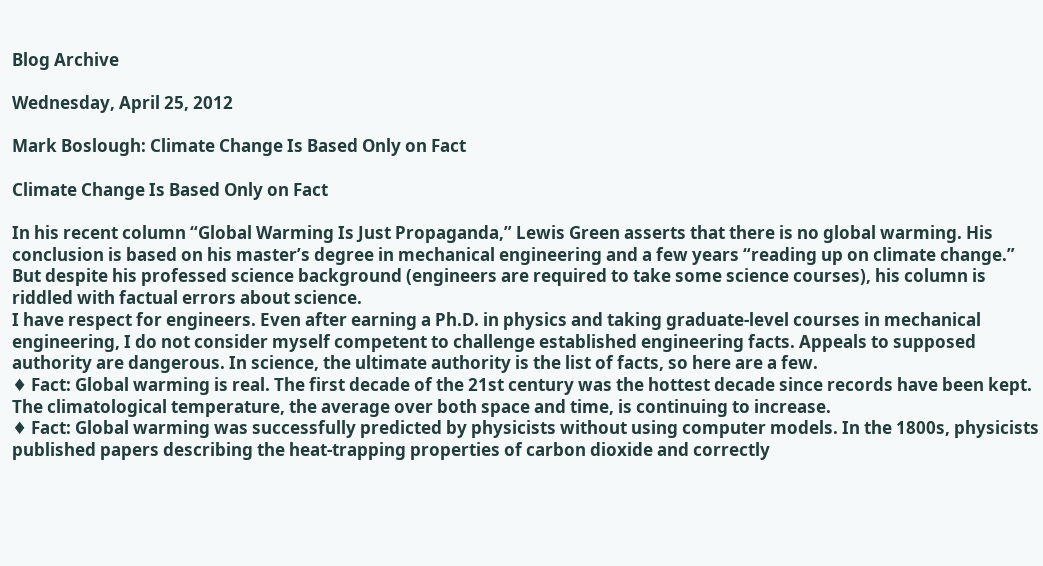Blog Archive

Wednesday, April 25, 2012

Mark Boslough: Climate Change Is Based Only on Fact

Climate Change Is Based Only on Fact

In his recent column “Global Warming Is Just Propaganda,” Lewis Green asserts that there is no global warming. His conclusion is based on his master’s degree in mechanical engineering and a few years “reading up on climate change.”
But despite his professed science background (engineers are required to take some science courses), his column is riddled with factual errors about science.
I have respect for engineers. Even after earning a Ph.D. in physics and taking graduate-level courses in mechanical engineering, I do not consider myself competent to challenge established engineering facts. Appeals to supposed authority are dangerous. In science, the ultimate authority is the list of facts, so here are a few.
♦ Fact: Global warming is real. The first decade of the 21st century was the hottest decade since records have been kept. The climatological temperature, the average over both space and time, is continuing to increase.
♦ Fact: Global warming was successfully predicted by physicists without using computer models. In the 1800s, physicists published papers describing the heat-trapping properties of carbon dioxide and correctly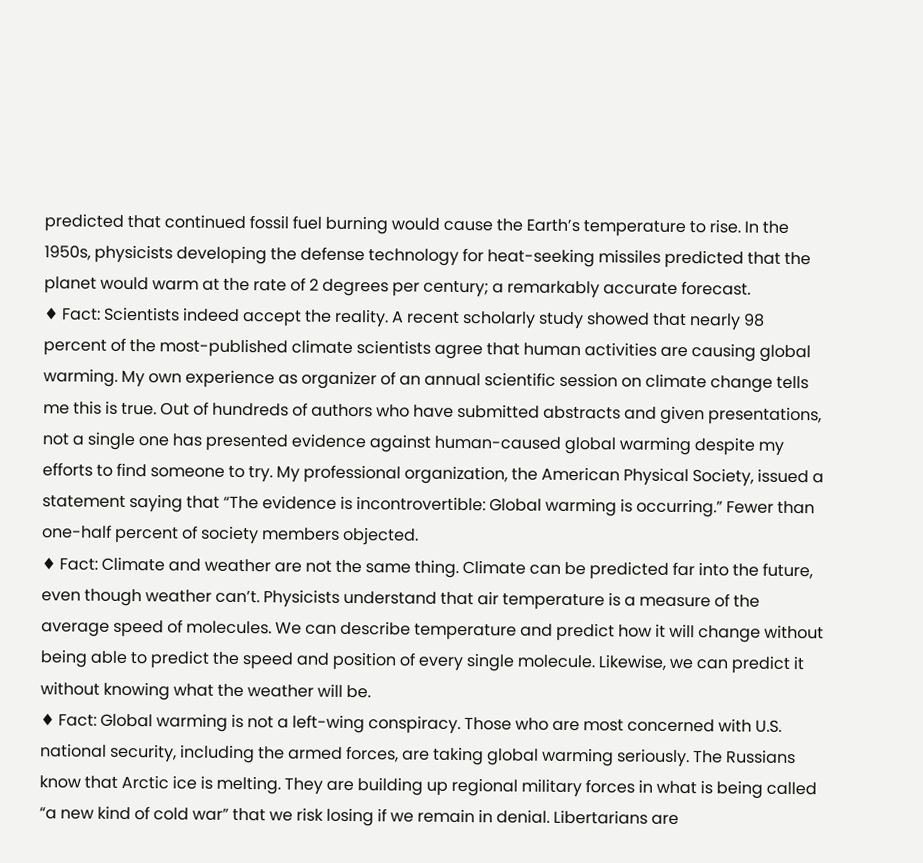predicted that continued fossil fuel burning would cause the Earth’s temperature to rise. In the 1950s, physicists developing the defense technology for heat-seeking missiles predicted that the planet would warm at the rate of 2 degrees per century; a remarkably accurate forecast.
♦ Fact: Scientists indeed accept the reality. A recent scholarly study showed that nearly 98 percent of the most-published climate scientists agree that human activities are causing global warming. My own experience as organizer of an annual scientific session on climate change tells me this is true. Out of hundreds of authors who have submitted abstracts and given presentations, not a single one has presented evidence against human-caused global warming despite my efforts to find someone to try. My professional organization, the American Physical Society, issued a statement saying that “The evidence is incontrovertible: Global warming is occurring.” Fewer than one-half percent of society members objected.
♦ Fact: Climate and weather are not the same thing. Climate can be predicted far into the future, even though weather can’t. Physicists understand that air temperature is a measure of the average speed of molecules. We can describe temperature and predict how it will change without being able to predict the speed and position of every single molecule. Likewise, we can predict it without knowing what the weather will be.
♦ Fact: Global warming is not a left-wing conspiracy. Those who are most concerned with U.S. national security, including the armed forces, are taking global warming seriously. The Russians know that Arctic ice is melting. They are building up regional military forces in what is being called “a new kind of cold war” that we risk losing if we remain in denial. Libertarians are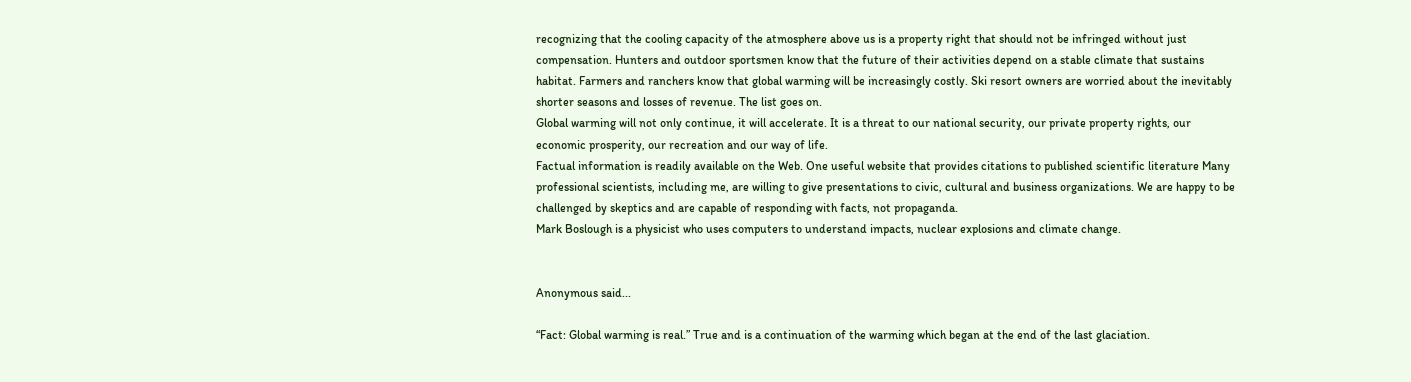recognizing that the cooling capacity of the atmosphere above us is a property right that should not be infringed without just compensation. Hunters and outdoor sportsmen know that the future of their activities depend on a stable climate that sustains habitat. Farmers and ranchers know that global warming will be increasingly costly. Ski resort owners are worried about the inevitably shorter seasons and losses of revenue. The list goes on.
Global warming will not only continue, it will accelerate. It is a threat to our national security, our private property rights, our economic prosperity, our recreation and our way of life.
Factual information is readily available on the Web. One useful website that provides citations to published scientific literature Many professional scientists, including me, are willing to give presentations to civic, cultural and business organizations. We are happy to be challenged by skeptics and are capable of responding with facts, not propaganda.
Mark Boslough is a physicist who uses computers to understand impacts, nuclear explosions and climate change.


Anonymous said...

“Fact: Global warming is real.” True and is a continuation of the warming which began at the end of the last glaciation.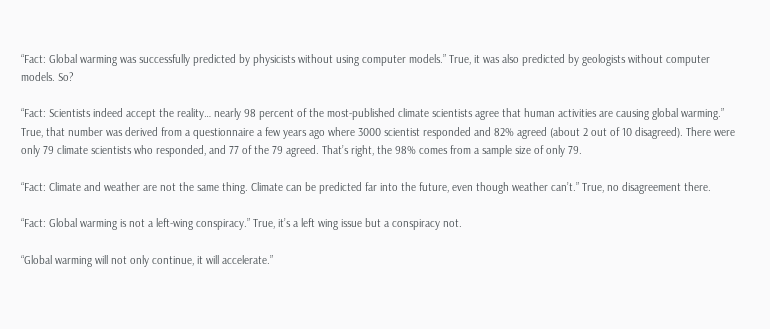“Fact: Global warming was successfully predicted by physicists without using computer models.” True, it was also predicted by geologists without computer models. So?

“Fact: Scientists indeed accept the reality… nearly 98 percent of the most-published climate scientists agree that human activities are causing global warming.” True, that number was derived from a questionnaire a few years ago where 3000 scientist responded and 82% agreed (about 2 out of 10 disagreed). There were only 79 climate scientists who responded, and 77 of the 79 agreed. That’s right, the 98% comes from a sample size of only 79.

“Fact: Climate and weather are not the same thing. Climate can be predicted far into the future, even though weather can’t.” True, no disagreement there.

“Fact: Global warming is not a left-wing conspiracy.” True, it’s a left wing issue but a conspiracy not.

“Global warming will not only continue, it will accelerate.”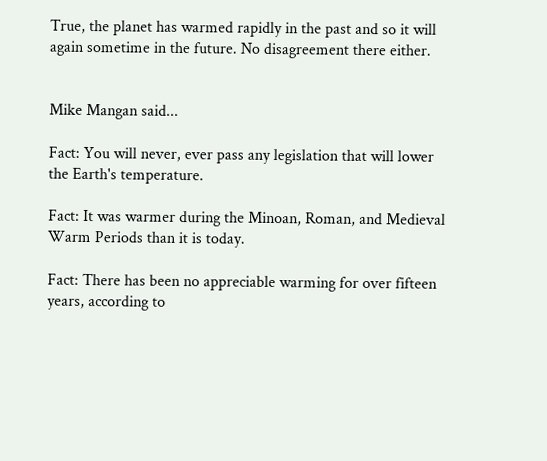True, the planet has warmed rapidly in the past and so it will again sometime in the future. No disagreement there either.


Mike Mangan said...

Fact: You will never, ever pass any legislation that will lower the Earth's temperature.

Fact: It was warmer during the Minoan, Roman, and Medieval Warm Periods than it is today.

Fact: There has been no appreciable warming for over fifteen years, according to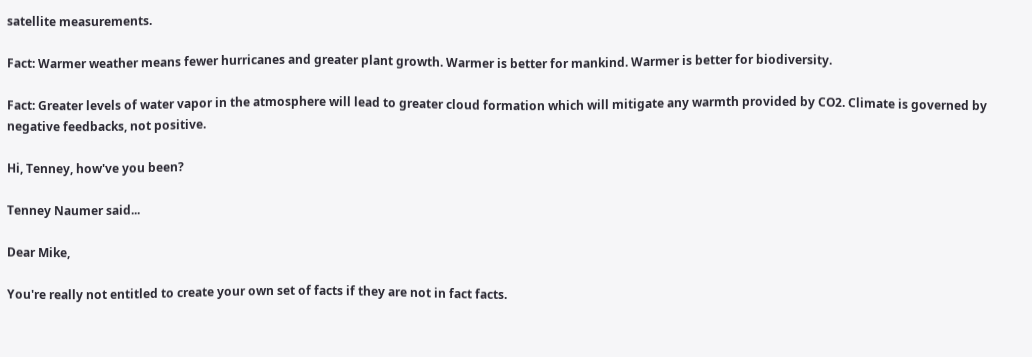satellite measurements.

Fact: Warmer weather means fewer hurricanes and greater plant growth. Warmer is better for mankind. Warmer is better for biodiversity.

Fact: Greater levels of water vapor in the atmosphere will lead to greater cloud formation which will mitigate any warmth provided by CO2. Climate is governed by negative feedbacks, not positive.

Hi, Tenney, how've you been?

Tenney Naumer said...

Dear Mike,

You're really not entitled to create your own set of facts if they are not in fact facts.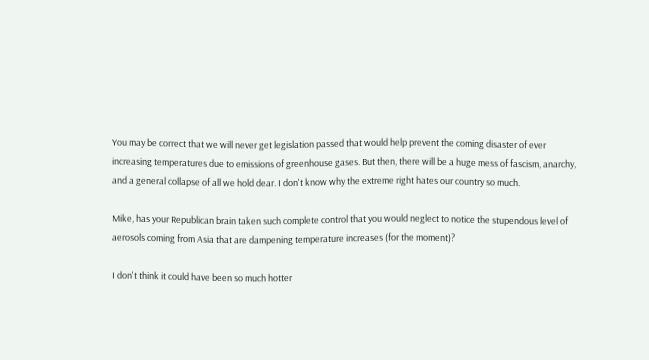You may be correct that we will never get legislation passed that would help prevent the coming disaster of ever increasing temperatures due to emissions of greenhouse gases. But then, there will be a huge mess of fascism, anarchy, and a general collapse of all we hold dear. I don't know why the extreme right hates our country so much.

Mike, has your Republican brain taken such complete control that you would neglect to notice the stupendous level of aerosols coming from Asia that are dampening temperature increases (for the moment)?

I don't think it could have been so much hotter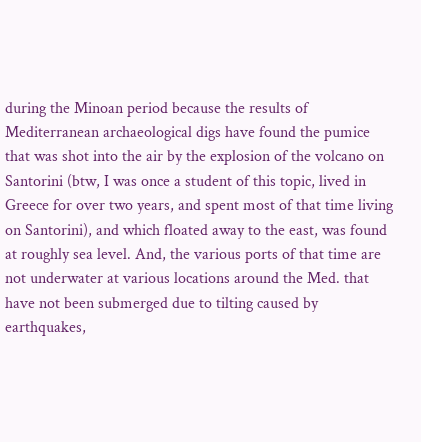during the Minoan period because the results of Mediterranean archaeological digs have found the pumice that was shot into the air by the explosion of the volcano on Santorini (btw, I was once a student of this topic, lived in Greece for over two years, and spent most of that time living on Santorini), and which floated away to the east, was found at roughly sea level. And, the various ports of that time are not underwater at various locations around the Med. that have not been submerged due to tilting caused by earthquakes,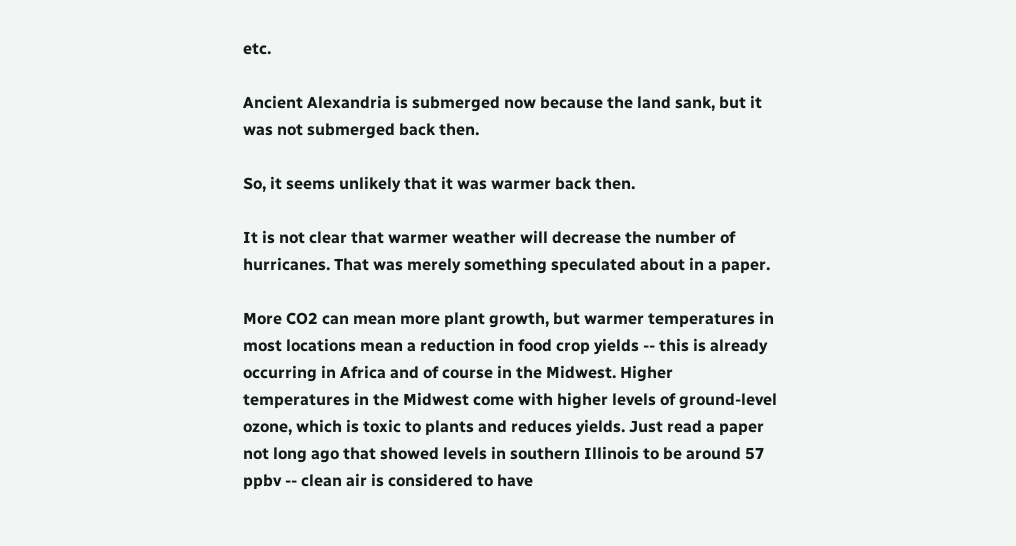etc.

Ancient Alexandria is submerged now because the land sank, but it was not submerged back then.

So, it seems unlikely that it was warmer back then.

It is not clear that warmer weather will decrease the number of hurricanes. That was merely something speculated about in a paper.

More CO2 can mean more plant growth, but warmer temperatures in most locations mean a reduction in food crop yields -- this is already occurring in Africa and of course in the Midwest. Higher temperatures in the Midwest come with higher levels of ground-level ozone, which is toxic to plants and reduces yields. Just read a paper not long ago that showed levels in southern Illinois to be around 57 ppbv -- clean air is considered to have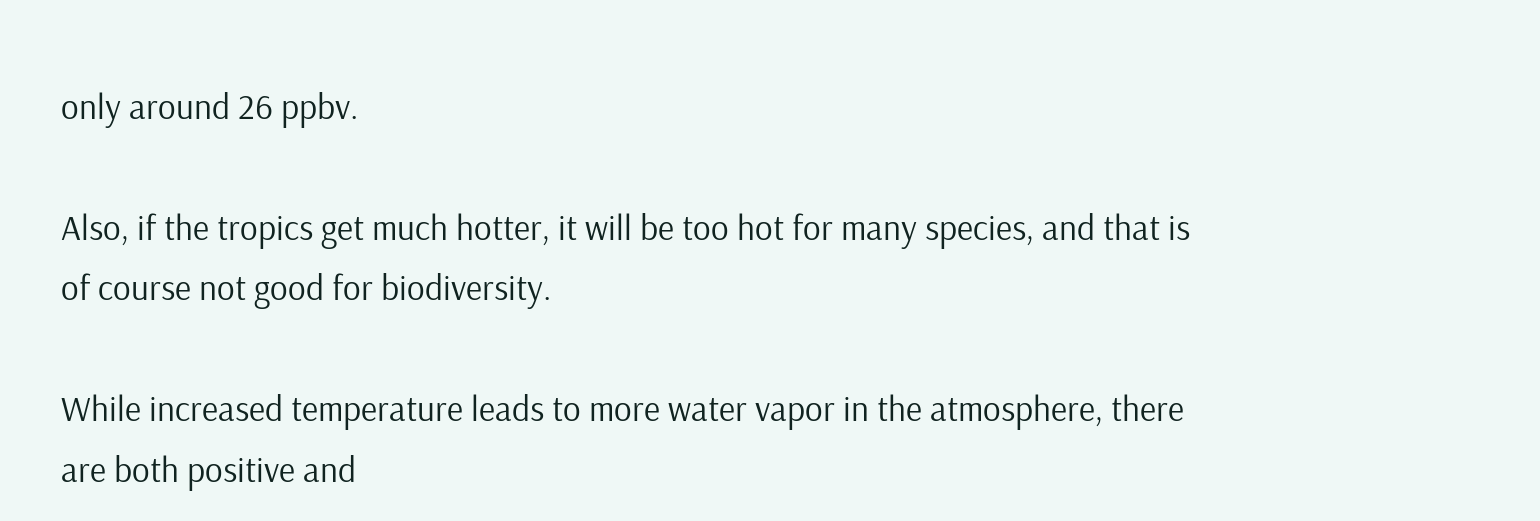only around 26 ppbv.

Also, if the tropics get much hotter, it will be too hot for many species, and that is of course not good for biodiversity.

While increased temperature leads to more water vapor in the atmosphere, there are both positive and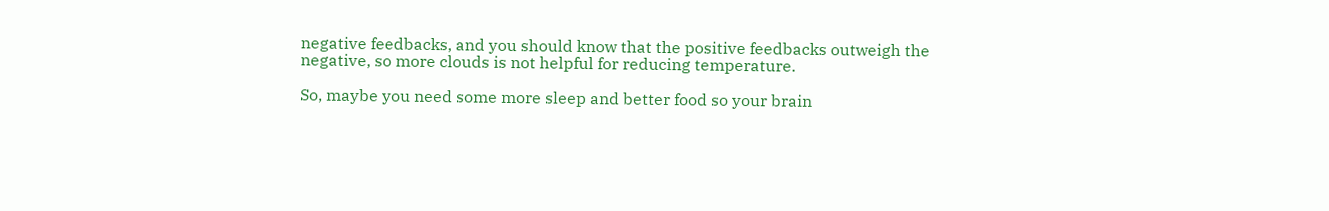negative feedbacks, and you should know that the positive feedbacks outweigh the negative, so more clouds is not helpful for reducing temperature.

So, maybe you need some more sleep and better food so your brain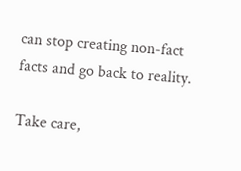can stop creating non-fact facts and go back to reality.

Take care,